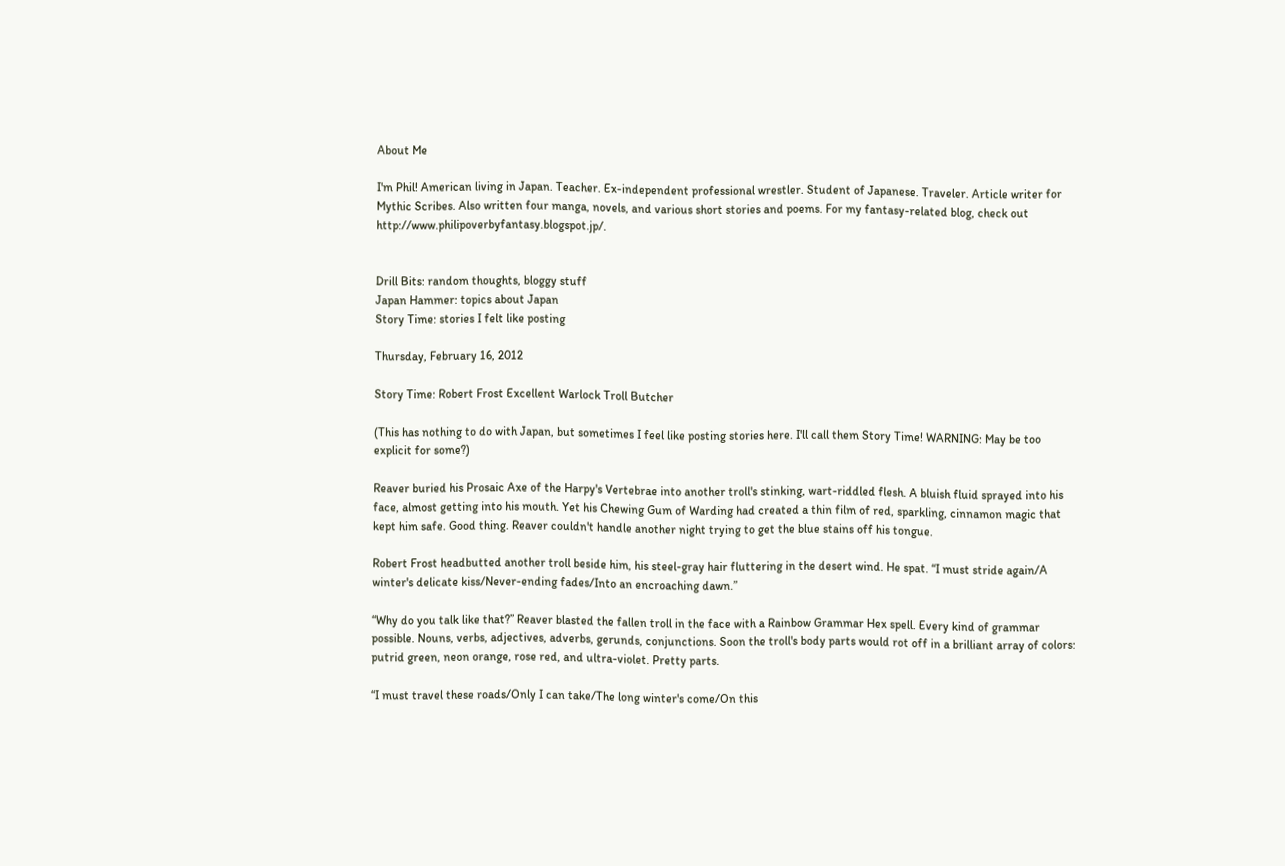About Me

I'm Phil! American living in Japan. Teacher. Ex-independent professional wrestler. Student of Japanese. Traveler. Article writer for Mythic Scribes. Also written four manga, novels, and various short stories and poems. For my fantasy-related blog, check out http://www.philipoverbyfantasy.blogspot.jp/.


Drill Bits: random thoughts, bloggy stuff
Japan Hammer: topics about Japan
Story Time: stories I felt like posting

Thursday, February 16, 2012

Story Time: Robert Frost Excellent Warlock Troll Butcher

(This has nothing to do with Japan, but sometimes I feel like posting stories here. I'll call them Story Time! WARNING: May be too explicit for some?)

Reaver buried his Prosaic Axe of the Harpy's Vertebrae into another troll's stinking, wart-riddled flesh. A bluish fluid sprayed into his face, almost getting into his mouth. Yet his Chewing Gum of Warding had created a thin film of red, sparkling, cinnamon magic that kept him safe. Good thing. Reaver couldn't handle another night trying to get the blue stains off his tongue.

Robert Frost headbutted another troll beside him, his steel-gray hair fluttering in the desert wind. He spat. “I must stride again/A winter's delicate kiss/Never-ending fades/Into an encroaching dawn.”

“Why do you talk like that?” Reaver blasted the fallen troll in the face with a Rainbow Grammar Hex spell. Every kind of grammar possible. Nouns, verbs, adjectives, adverbs, gerunds, conjunctions. Soon the troll's body parts would rot off in a brilliant array of colors: putrid green, neon orange, rose red, and ultra-violet. Pretty parts.

“I must travel these roads/Only I can take/The long winter's come/On this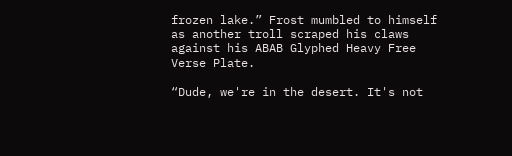frozen lake.” Frost mumbled to himself as another troll scraped his claws against his ABAB Glyphed Heavy Free Verse Plate.

“Dude, we're in the desert. It's not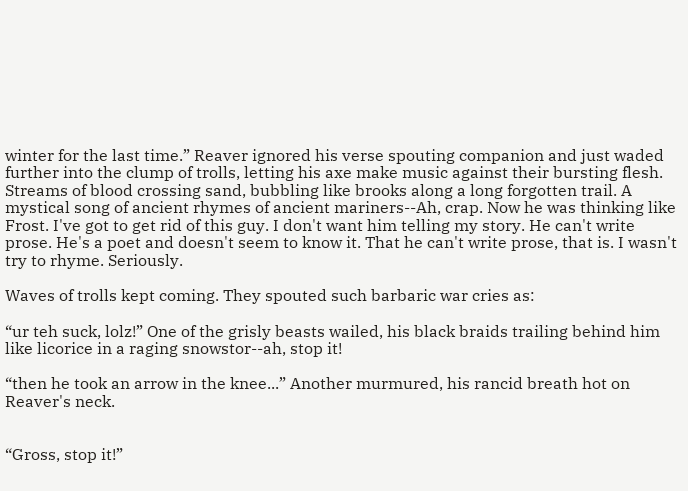winter for the last time.” Reaver ignored his verse spouting companion and just waded further into the clump of trolls, letting his axe make music against their bursting flesh. Streams of blood crossing sand, bubbling like brooks along a long forgotten trail. A mystical song of ancient rhymes of ancient mariners--Ah, crap. Now he was thinking like Frost. I've got to get rid of this guy. I don't want him telling my story. He can't write prose. He's a poet and doesn't seem to know it. That he can't write prose, that is. I wasn't try to rhyme. Seriously.

Waves of trolls kept coming. They spouted such barbaric war cries as:

“ur teh suck, lolz!” One of the grisly beasts wailed, his black braids trailing behind him like licorice in a raging snowstor--ah, stop it!

“then he took an arrow in the knee...” Another murmured, his rancid breath hot on Reaver's neck.


“Gross, stop it!”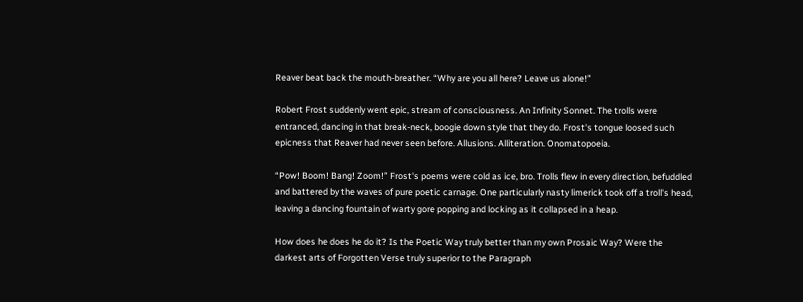Reaver beat back the mouth-breather. “Why are you all here? Leave us alone!”

Robert Frost suddenly went epic, stream of consciousness. An Infinity Sonnet. The trolls were entranced, dancing in that break-neck, boogie down style that they do. Frost's tongue loosed such epicness that Reaver had never seen before. Allusions. Alliteration. Onomatopoeia.

“Pow! Boom! Bang! Zoom!” Frost's poems were cold as ice, bro. Trolls flew in every direction, befuddled and battered by the waves of pure poetic carnage. One particularly nasty limerick took off a troll's head, leaving a dancing fountain of warty gore popping and locking as it collapsed in a heap.

How does he does he do it? Is the Poetic Way truly better than my own Prosaic Way? Were the darkest arts of Forgotten Verse truly superior to the Paragraph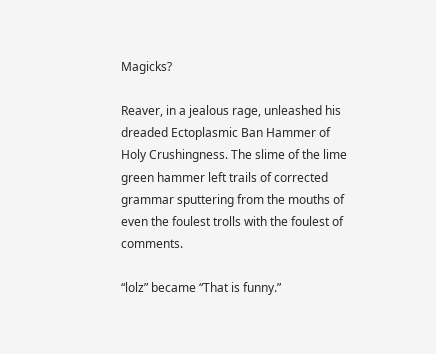Magicks?

Reaver, in a jealous rage, unleashed his dreaded Ectoplasmic Ban Hammer of Holy Crushingness. The slime of the lime green hammer left trails of corrected grammar sputtering from the mouths of even the foulest trolls with the foulest of comments.

“lolz” became “That is funny.”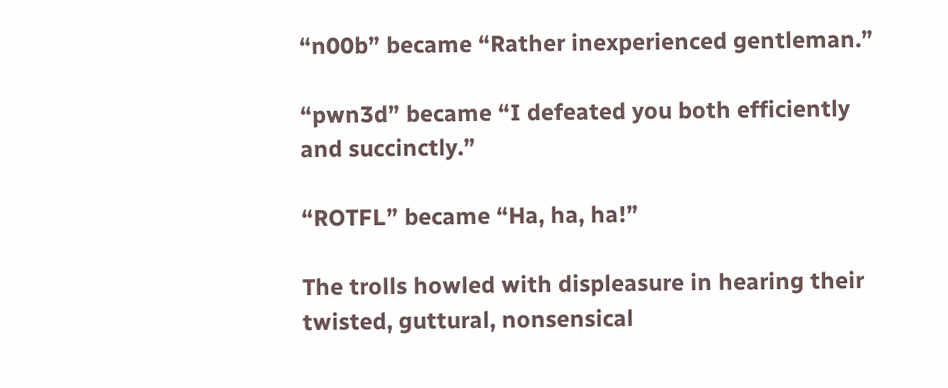“n00b” became “Rather inexperienced gentleman.”

“pwn3d” became “I defeated you both efficiently and succinctly.”

“ROTFL” became “Ha, ha, ha!”

The trolls howled with displeasure in hearing their twisted, guttural, nonsensical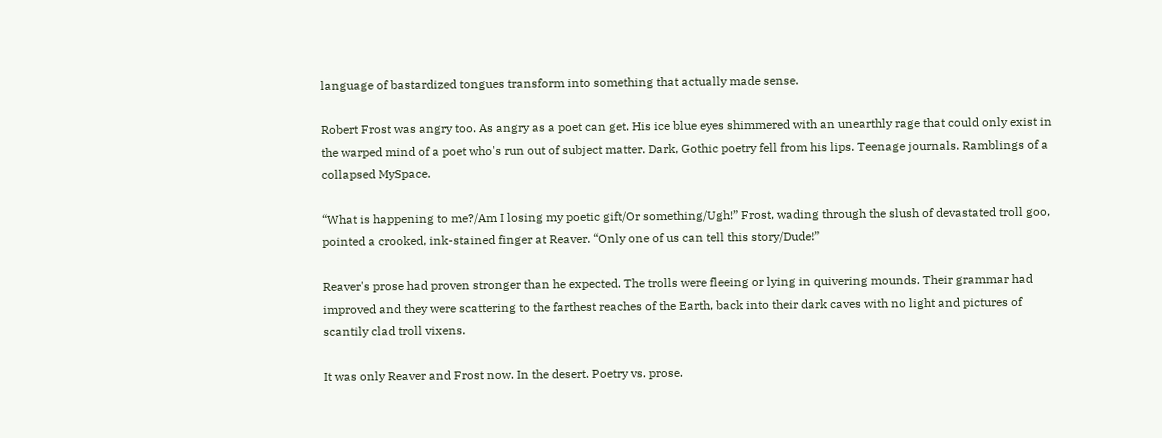language of bastardized tongues transform into something that actually made sense.

Robert Frost was angry too. As angry as a poet can get. His ice blue eyes shimmered with an unearthly rage that could only exist in the warped mind of a poet who's run out of subject matter. Dark, Gothic poetry fell from his lips. Teenage journals. Ramblings of a collapsed MySpace.

“What is happening to me?/Am I losing my poetic gift/Or something/Ugh!” Frost, wading through the slush of devastated troll goo, pointed a crooked, ink-stained finger at Reaver. “Only one of us can tell this story/Dude!”

Reaver's prose had proven stronger than he expected. The trolls were fleeing or lying in quivering mounds. Their grammar had improved and they were scattering to the farthest reaches of the Earth, back into their dark caves with no light and pictures of scantily clad troll vixens.

It was only Reaver and Frost now. In the desert. Poetry vs. prose.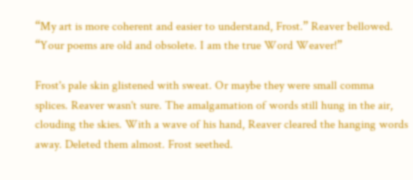“My art is more coherent and easier to understand, Frost.” Reaver bellowed. “Your poems are old and obsolete. I am the true Word Weaver!”

Frost's pale skin glistened with sweat. Or maybe they were small comma splices. Reaver wasn't sure. The amalgamation of words still hung in the air, clouding the skies. With a wave of his hand, Reaver cleared the hanging words away. Deleted them almost. Frost seethed.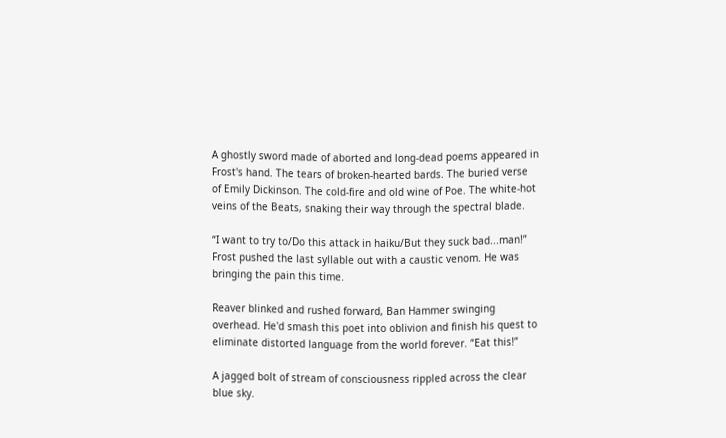A ghostly sword made of aborted and long-dead poems appeared in Frost's hand. The tears of broken-hearted bards. The buried verse of Emily Dickinson. The cold-fire and old wine of Poe. The white-hot veins of the Beats, snaking their way through the spectral blade.

“I want to try to/Do this attack in haiku/But they suck bad...man!” Frost pushed the last syllable out with a caustic venom. He was bringing the pain this time.

Reaver blinked and rushed forward, Ban Hammer swinging overhead. He'd smash this poet into oblivion and finish his quest to eliminate distorted language from the world forever. “Eat this!”

A jagged bolt of stream of consciousness rippled across the clear blue sky.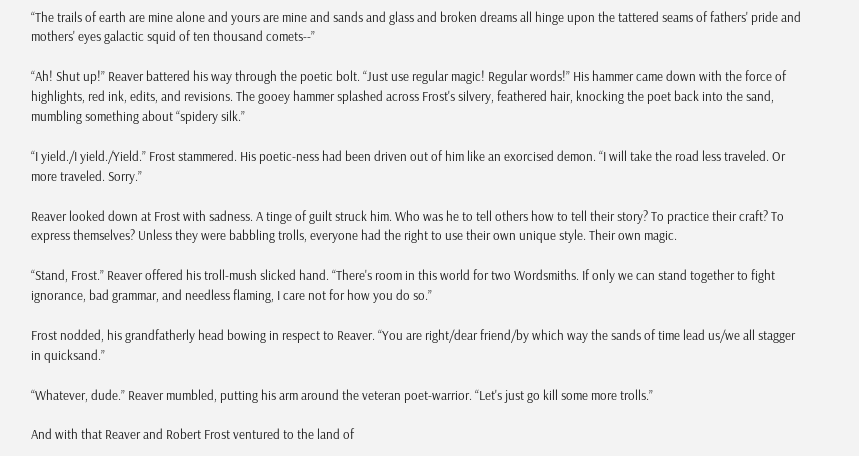“The trails of earth are mine alone and yours are mine and sands and glass and broken dreams all hinge upon the tattered seams of fathers' pride and mothers' eyes galactic squid of ten thousand comets--”

“Ah! Shut up!” Reaver battered his way through the poetic bolt. “Just use regular magic! Regular words!” His hammer came down with the force of highlights, red ink, edits, and revisions. The gooey hammer splashed across Frost's silvery, feathered hair, knocking the poet back into the sand, mumbling something about “spidery silk.”

“I yield./I yield./Yield.” Frost stammered. His poetic-ness had been driven out of him like an exorcised demon. “I will take the road less traveled. Or more traveled. Sorry.”

Reaver looked down at Frost with sadness. A tinge of guilt struck him. Who was he to tell others how to tell their story? To practice their craft? To express themselves? Unless they were babbling trolls, everyone had the right to use their own unique style. Their own magic.

“Stand, Frost.” Reaver offered his troll-mush slicked hand. “There's room in this world for two Wordsmiths. If only we can stand together to fight ignorance, bad grammar, and needless flaming, I care not for how you do so.”

Frost nodded, his grandfatherly head bowing in respect to Reaver. “You are right/dear friend/by which way the sands of time lead us/we all stagger in quicksand.”

“Whatever, dude.” Reaver mumbled, putting his arm around the veteran poet-warrior. “Let's just go kill some more trolls.”

And with that Reaver and Robert Frost ventured to the land of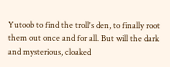Yutoob to find the troll's den, to finally root them out once and for all. But will the dark and mysterious, cloaked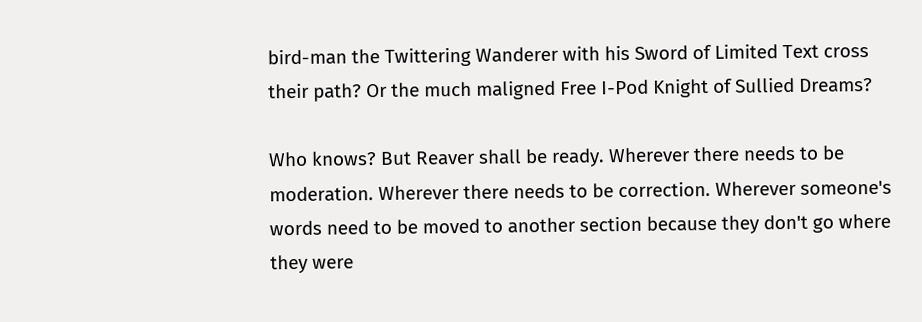bird-man the Twittering Wanderer with his Sword of Limited Text cross their path? Or the much maligned Free I-Pod Knight of Sullied Dreams?

Who knows? But Reaver shall be ready. Wherever there needs to be moderation. Wherever there needs to be correction. Wherever someone's words need to be moved to another section because they don't go where they were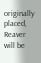originally placed, Reaver will be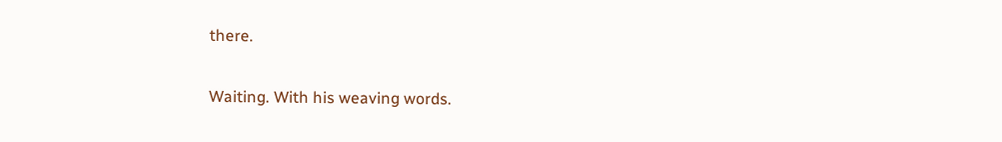there.

Waiting. With his weaving words.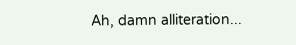Ah, damn alliteration...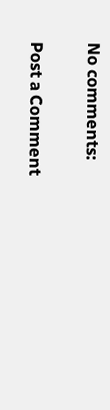No comments:

Post a Comment